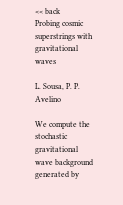<< back
Probing cosmic superstrings with gravitational waves

L. Sousa, P. P. Avelino

We compute the stochastic gravitational wave background generated by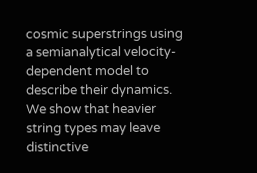cosmic superstrings using a semianalytical velocity-dependent model to describe their dynamics. We show that heavier string types may leave distinctive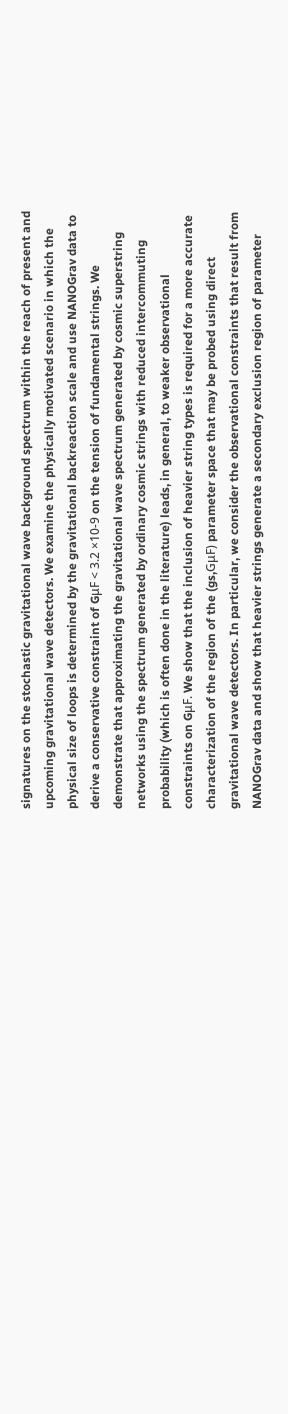signatures on the stochastic gravitational wave background spectrum within the reach of present and upcoming gravitational wave detectors. We examine the physically motivated scenario in which the physical size of loops is determined by the gravitational backreaction scale and use NANOGrav data to derive a conservative constraint of GμF < 3.2 ×10-9 on the tension of fundamental strings. We demonstrate that approximating the gravitational wave spectrum generated by cosmic superstring networks using the spectrum generated by ordinary cosmic strings with reduced intercommuting probability (which is often done in the literature) leads, in general, to weaker observational constraints on GμF. We show that the inclusion of heavier string types is required for a more accurate characterization of the region of the (gs,GμF) parameter space that may be probed using direct gravitational wave detectors. In particular, we consider the observational constraints that result from NANOGrav data and show that heavier strings generate a secondary exclusion region of parameter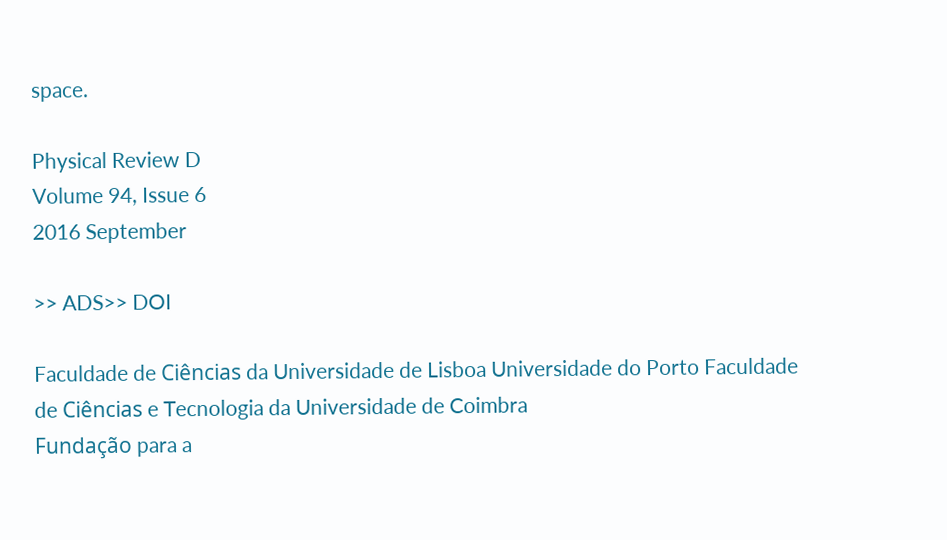space.

Physical Review D
Volume 94, Issue 6
2016 September

>> ADS>> DOI

Faculdade de Ciências da Universidade de Lisboa Universidade do Porto Faculdade de Ciências e Tecnologia da Universidade de Coimbra
Fundação para a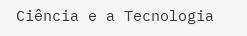Ciência e a Tecnologia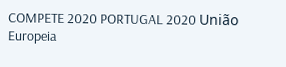COMPETE 2020 PORTUGAL 2020 União Europeia